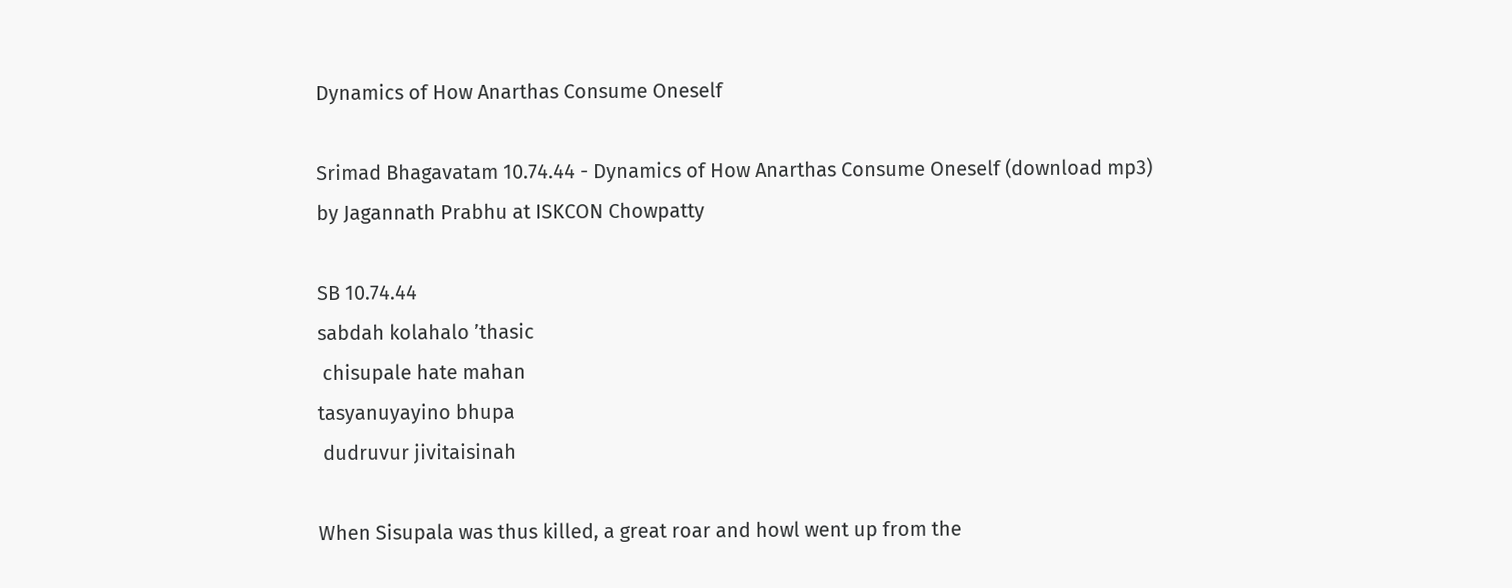Dynamics of How Anarthas Consume Oneself

Srimad Bhagavatam 10.74.44 - Dynamics of How Anarthas Consume Oneself (download mp3)
by Jagannath Prabhu at ISKCON Chowpatty

SB 10.74.44
sabdah kolahalo ’thasic
 chisupale hate mahan
tasyanuyayino bhupa
 dudruvur jivitaisinah

When Sisupala was thus killed, a great roar and howl went up from the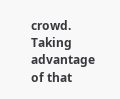crowd. Taking advantage of that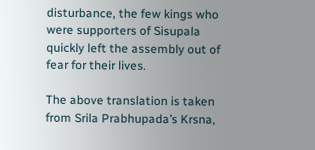disturbance, the few kings who were supporters of Sisupala quickly left the assembly out of fear for their lives.

The above translation is taken from Srila Prabhupada’s Krsna,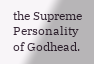the Supreme Personality of Godhead.